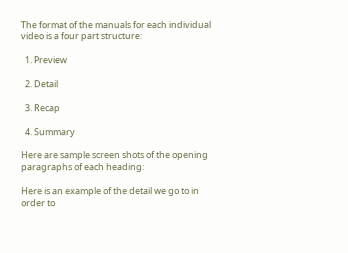The format of the manuals for each individual video is a four part structure:

  1. Preview

  2. Detail

  3. Recap

  4. Summary

Here are sample screen shots of the opening paragraphs of each heading:

Here is an example of the detail we go to in order to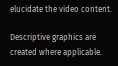elucidate the video content.

Descriptive graphics are created where applicable.